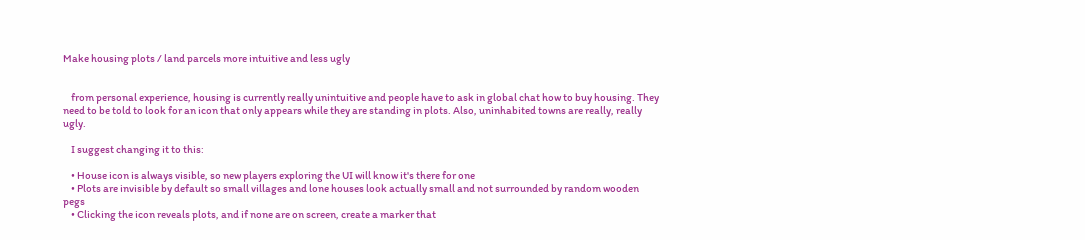Make housing plots / land parcels more intuitive and less ugly


    from personal experience, housing is currently really unintuitive and people have to ask in global chat how to buy housing. They need to be told to look for an icon that only appears while they are standing in plots. Also, uninhabited towns are really, really ugly.

    I suggest changing it to this:

    • House icon is always visible, so new players exploring the UI will know it's there for one
    • Plots are invisible by default so small villages and lone houses look actually small and not surrounded by random wooden pegs
    • Clicking the icon reveals plots, and if none are on screen, create a marker that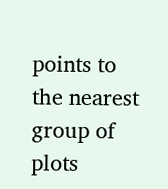points to the nearest group of plots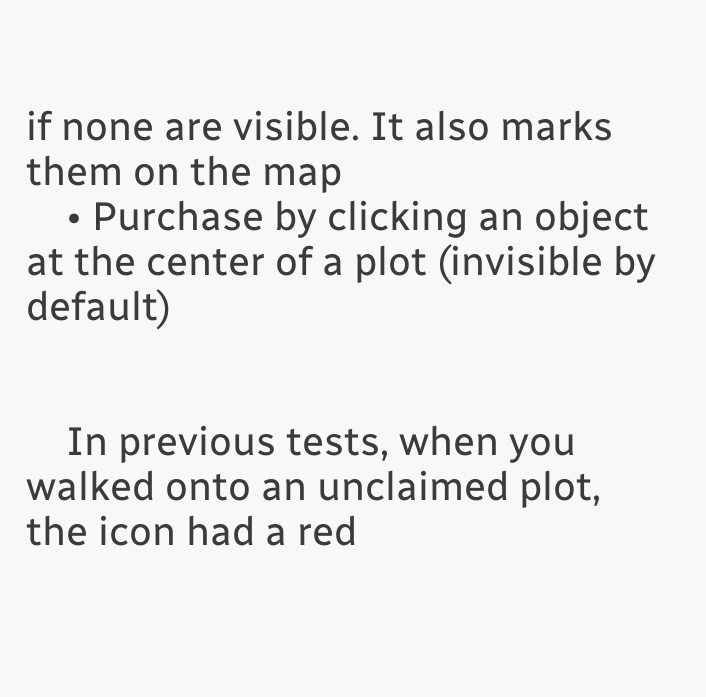if none are visible. It also marks them on the map
    • Purchase by clicking an object at the center of a plot (invisible by default)


    In previous tests, when you walked onto an unclaimed plot, the icon had a red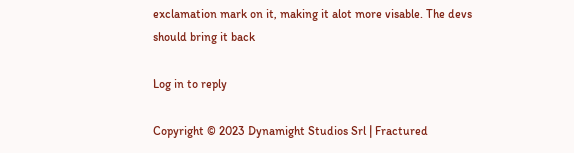exclamation mark on it, making it alot more visable. The devs should bring it back

Log in to reply

Copyright © 2023 Dynamight Studios Srl | Fractured